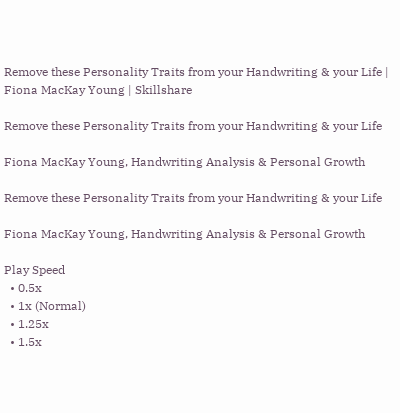Remove these Personality Traits from your Handwriting & your Life | Fiona MacKay Young | Skillshare

Remove these Personality Traits from your Handwriting & your Life

Fiona MacKay Young, Handwriting Analysis & Personal Growth

Remove these Personality Traits from your Handwriting & your Life

Fiona MacKay Young, Handwriting Analysis & Personal Growth

Play Speed
  • 0.5x
  • 1x (Normal)
  • 1.25x
  • 1.5x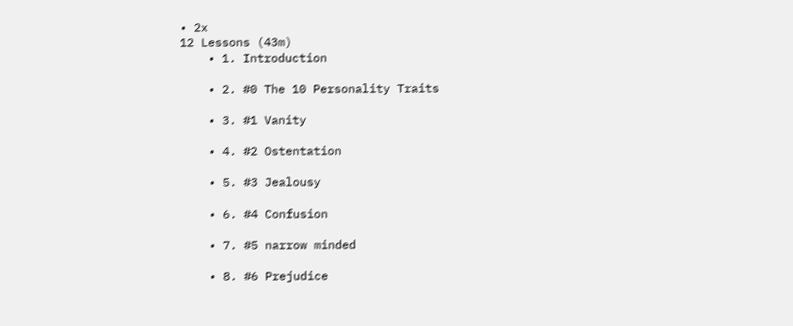• 2x
12 Lessons (43m)
    • 1. Introduction

    • 2. #0 The 10 Personality Traits

    • 3. #1 Vanity

    • 4. #2 Ostentation

    • 5. #3 Jealousy

    • 6. #4 Confusion

    • 7. #5 narrow minded

    • 8. #6 Prejudice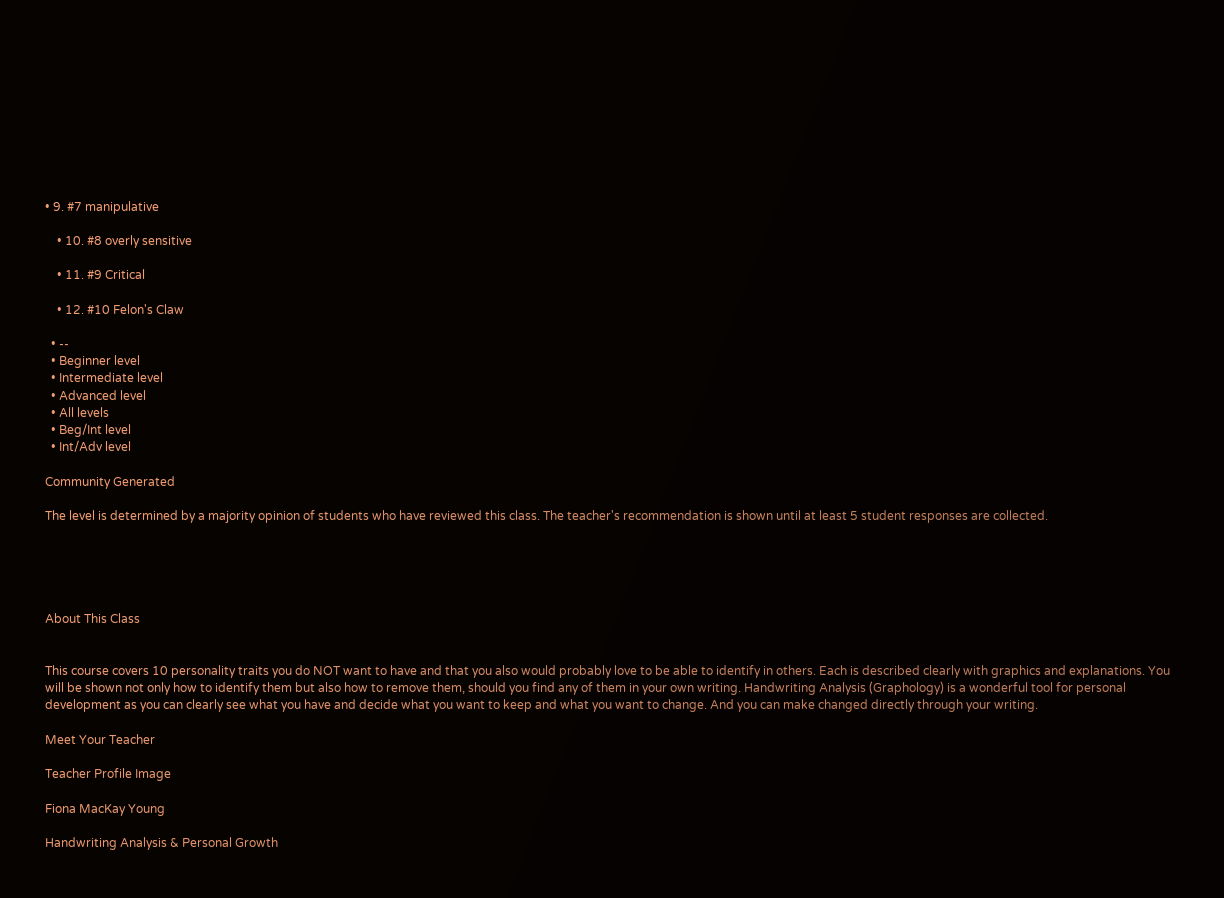• 9. #7 manipulative

    • 10. #8 overly sensitive

    • 11. #9 Critical

    • 12. #10 Felon's Claw

  • --
  • Beginner level
  • Intermediate level
  • Advanced level
  • All levels
  • Beg/Int level
  • Int/Adv level

Community Generated

The level is determined by a majority opinion of students who have reviewed this class. The teacher's recommendation is shown until at least 5 student responses are collected.





About This Class


This course covers 10 personality traits you do NOT want to have and that you also would probably love to be able to identify in others. Each is described clearly with graphics and explanations. You will be shown not only how to identify them but also how to remove them, should you find any of them in your own writing. Handwriting Analysis (Graphology) is a wonderful tool for personal development as you can clearly see what you have and decide what you want to keep and what you want to change. And you can make changed directly through your writing.

Meet Your Teacher

Teacher Profile Image

Fiona MacKay Young

Handwriting Analysis & Personal Growth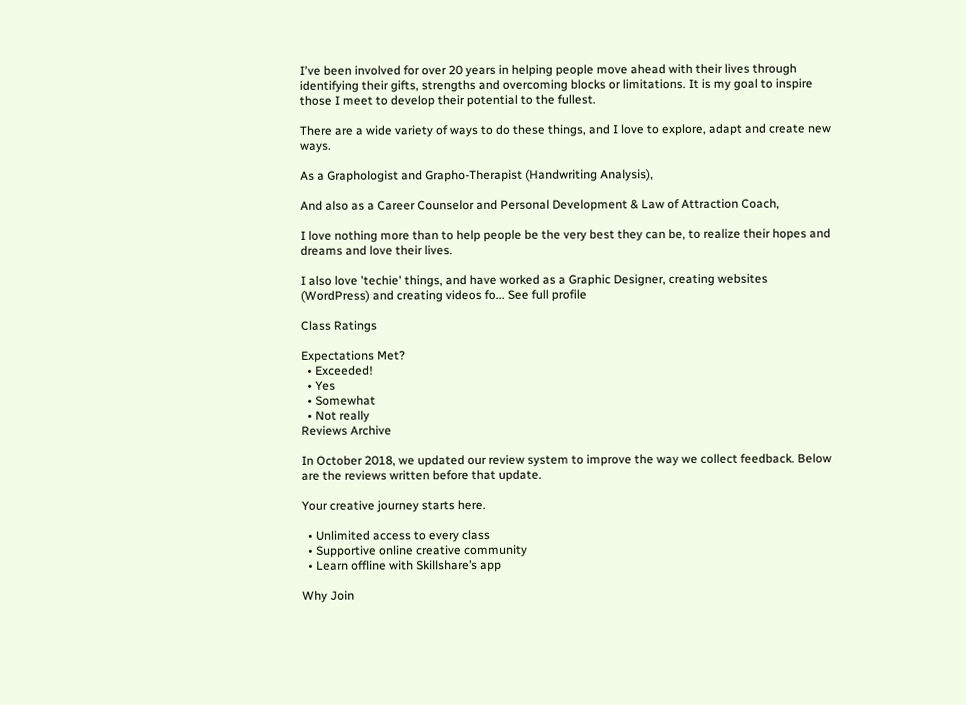I've been involved for over 20 years in helping people move ahead with their lives through identifying their gifts, strengths and overcoming blocks or limitations. It is my goal to inspire those I meet to develop their potential to the fullest.

There are a wide variety of ways to do these things, and I love to explore, adapt and create new ways.

As a Graphologist and Grapho-Therapist (Handwriting Analysis),

And also as a Career Counselor and Personal Development & Law of Attraction Coach,

I love nothing more than to help people be the very best they can be, to realize their hopes and dreams and love their lives.

I also love 'techie' things, and have worked as a Graphic Designer, creating websites (WordPress) and creating videos fo... See full profile

Class Ratings

Expectations Met?
  • Exceeded!
  • Yes
  • Somewhat
  • Not really
Reviews Archive

In October 2018, we updated our review system to improve the way we collect feedback. Below are the reviews written before that update.

Your creative journey starts here.

  • Unlimited access to every class
  • Supportive online creative community
  • Learn offline with Skillshare’s app

Why Join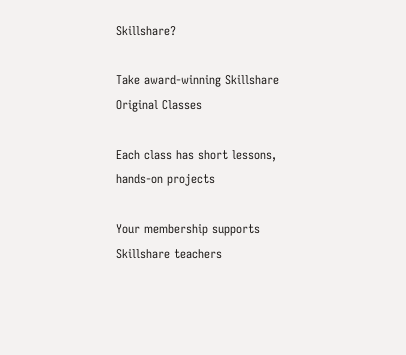Skillshare?

Take award-winning Skillshare Original Classes

Each class has short lessons, hands-on projects

Your membership supports Skillshare teachers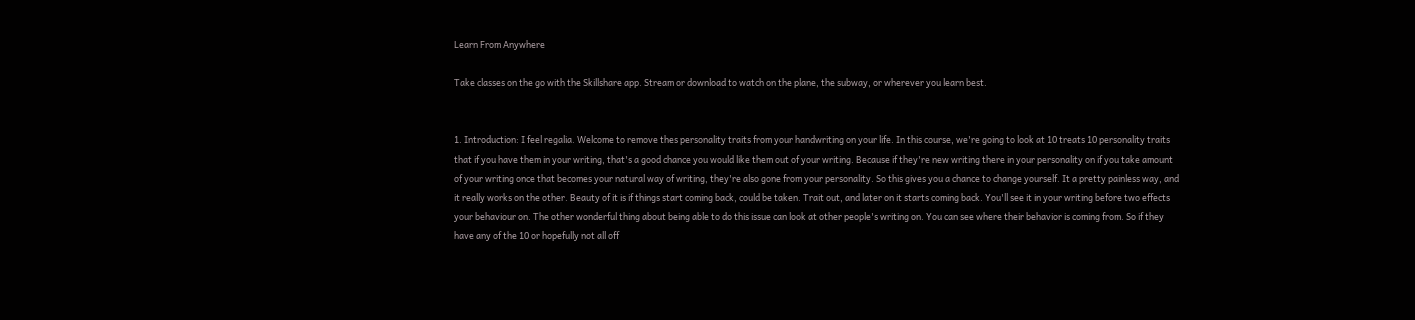Learn From Anywhere

Take classes on the go with the Skillshare app. Stream or download to watch on the plane, the subway, or wherever you learn best.


1. Introduction: I feel regalia. Welcome to remove thes personality traits from your handwriting on your life. In this course, we're going to look at 10 treats 10 personality traits that if you have them in your writing, that's a good chance you would like them out of your writing. Because if they're new writing there in your personality on if you take amount of your writing once that becomes your natural way of writing, they're also gone from your personality. So this gives you a chance to change yourself. It a pretty painless way, and it really works on the other. Beauty of it is if things start coming back, could be taken. Trait out, and later on it starts coming back. You'll see it in your writing before two effects your behaviour on. The other wonderful thing about being able to do this issue can look at other people's writing on. You can see where their behavior is coming from. So if they have any of the 10 or hopefully not all off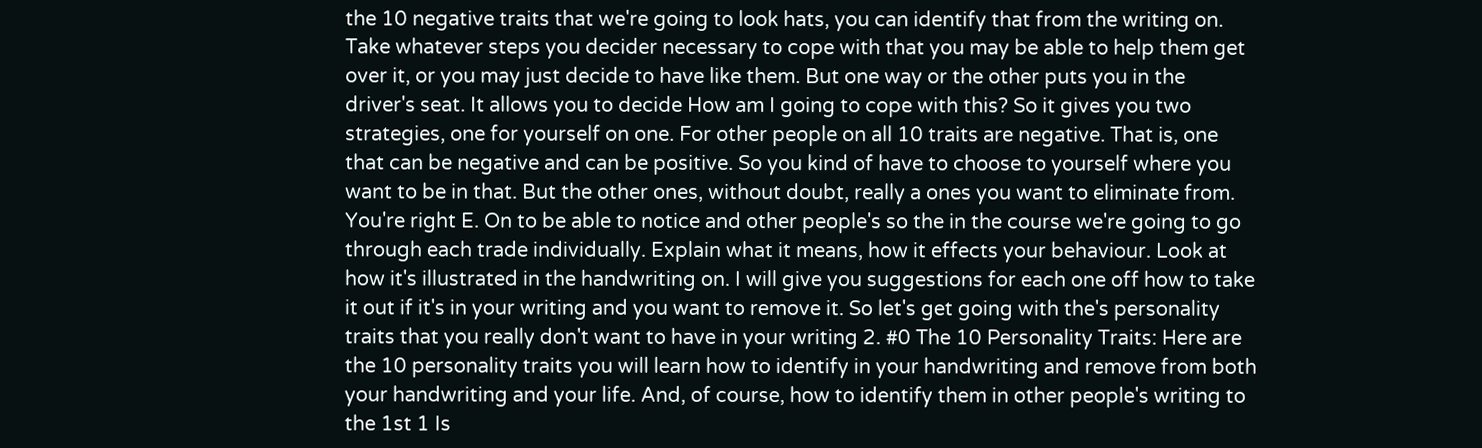the 10 negative traits that we're going to look hats, you can identify that from the writing on. Take whatever steps you decider necessary to cope with that you may be able to help them get over it, or you may just decide to have like them. But one way or the other puts you in the driver's seat. It allows you to decide How am I going to cope with this? So it gives you two strategies, one for yourself on one. For other people on all 10 traits are negative. That is, one that can be negative and can be positive. So you kind of have to choose to yourself where you want to be in that. But the other ones, without doubt, really a ones you want to eliminate from. You're right E. On to be able to notice and other people's so the in the course we're going to go through each trade individually. Explain what it means, how it effects your behaviour. Look at how it's illustrated in the handwriting on. I will give you suggestions for each one off how to take it out if it's in your writing and you want to remove it. So let's get going with the's personality traits that you really don't want to have in your writing 2. #0 The 10 Personality Traits: Here are the 10 personality traits you will learn how to identify in your handwriting and remove from both your handwriting and your life. And, of course, how to identify them in other people's writing to the 1st 1 Is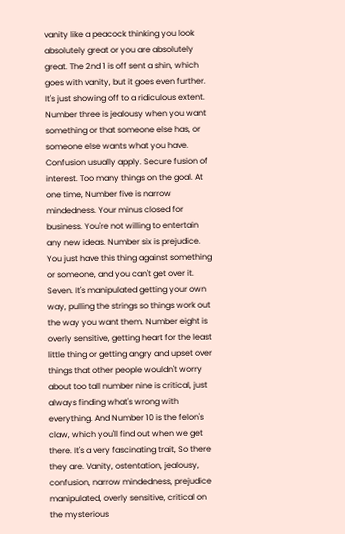vanity like a peacock thinking you look absolutely great or you are absolutely great. The 2nd 1 is off sent a shin, which goes with vanity, but it goes even further. It's just showing off to a ridiculous extent. Number three is jealousy when you want something or that someone else has, or someone else wants what you have. Confusion usually apply. Secure fusion of interest. Too many things on the goal. At one time, Number five is narrow mindedness. Your minus closed for business. You're not willing to entertain any new ideas. Number six is prejudice. You just have this thing against something or someone, and you can't get over it. Seven. It's manipulated getting your own way, pulling the strings so things work out the way you want them. Number eight is overly sensitive, getting heart for the least little thing or getting angry and upset over things that other people wouldn't worry about too tall number nine is critical, just always finding what's wrong with everything. And Number 10 is the felon's claw, which you'll find out when we get there. It's a very fascinating trait, So there they are. Vanity, ostentation, jealousy, confusion, narrow mindedness, prejudice manipulated, overly sensitive, critical on the mysterious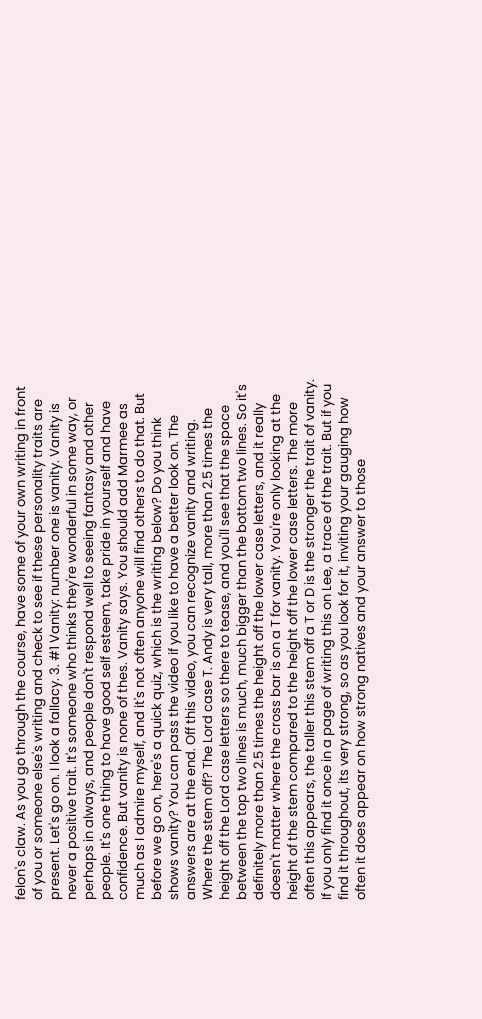felon's claw. As you go through the course, have some of your own writing in front of you or someone else's writing and check to see if these personality traits are present. Let's go on. I look a fallacy. 3. #1 Vanity: number one is vanity. Vanity is never a positive trait. It's someone who thinks they're wonderful in some way, or perhaps in always, and people don't respond well to seeing fantasy and other people. It's one thing to have good self esteem, take pride in yourself and have confidence. But vanity is none of thes. Vanity says. You should add Marmee as much as I admire myself, and it's not often anyone will find others to do that. But before we go on, here's a quick quiz, which is the writing below? Do you think shows vanity? You can pass the video if you like to have a better look on. The answers are at the end. Off this video, you can recognize vanity and writing. Where the stem off? The Lord case T. Andy is very tall, more than 2.5 times the height off the Lord case letters so there to tease, and you'll see that the space between the top two lines is much, much bigger than the bottom two lines. So it's definitely more than 2.5 times the height off the lower case letters, and it really doesn't matter where the cross bar is on a T for vanity. You're only looking at the height of the stem compared to the height off the lower case letters. The more often this appears, the taller this stem off a T or D is the stronger the trait of vanity. If you only find it once in a page of writing this on Lee, a trace of the trait. But if you find it throughout, its very strong, so as you look for it, inviting your gauging how often it does appear on how strong natives and your answer to those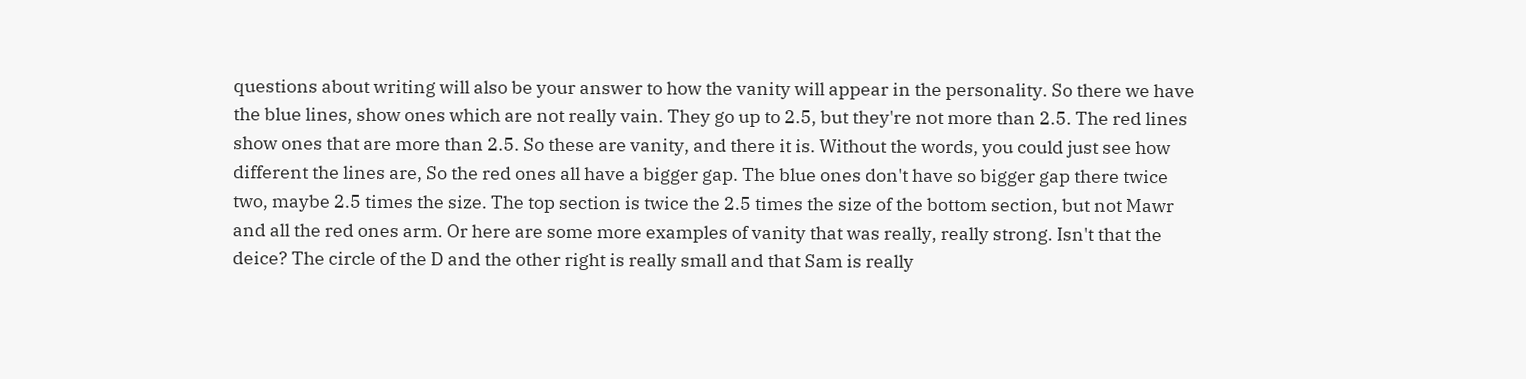questions about writing will also be your answer to how the vanity will appear in the personality. So there we have the blue lines, show ones which are not really vain. They go up to 2.5, but they're not more than 2.5. The red lines show ones that are more than 2.5. So these are vanity, and there it is. Without the words, you could just see how different the lines are, So the red ones all have a bigger gap. The blue ones don't have so bigger gap there twice two, maybe 2.5 times the size. The top section is twice the 2.5 times the size of the bottom section, but not Mawr and all the red ones arm. Or here are some more examples of vanity that was really, really strong. Isn't that the deice? The circle of the D and the other right is really small and that Sam is really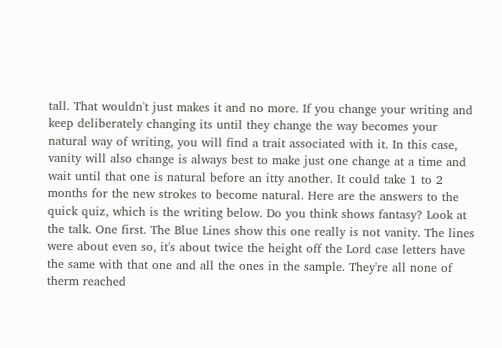tall. That wouldn't just makes it and no more. If you change your writing and keep deliberately changing its until they change the way becomes your natural way of writing, you will find a trait associated with it. In this case, vanity will also change is always best to make just one change at a time and wait until that one is natural before an itty another. It could take 1 to 2 months for the new strokes to become natural. Here are the answers to the quick quiz, which is the writing below. Do you think shows fantasy? Look at the talk. One first. The Blue Lines show this one really is not vanity. The lines were about even so, it's about twice the height off the Lord case letters have the same with that one and all the ones in the sample. They're all none of therm reached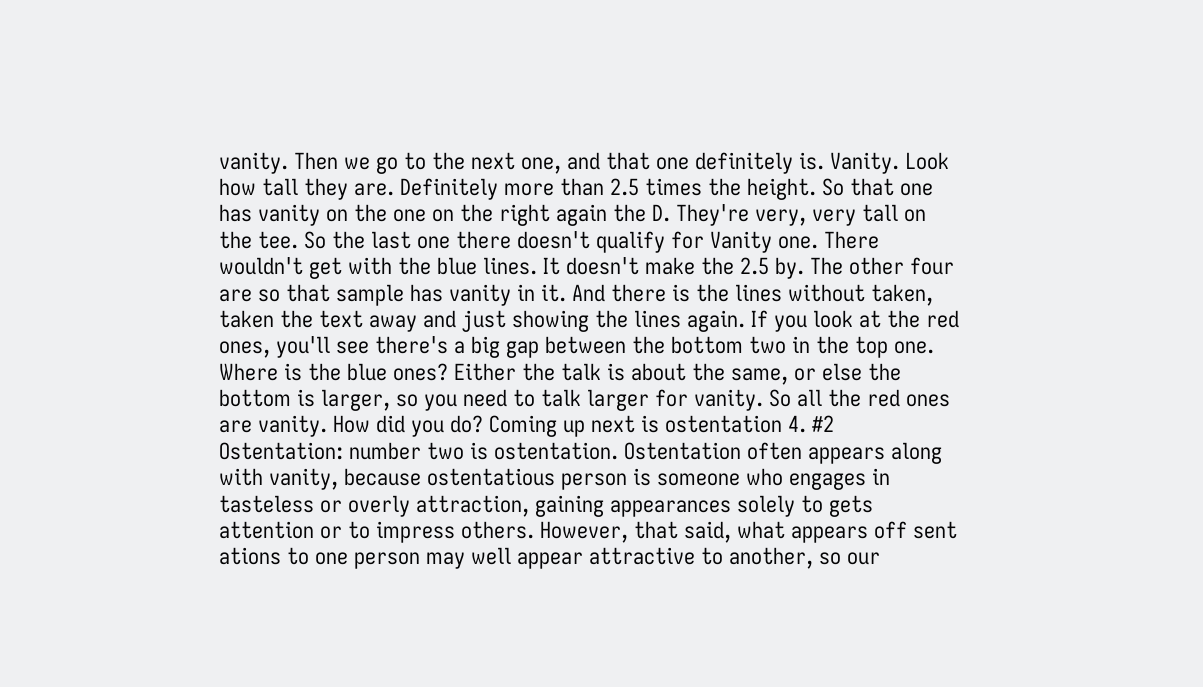vanity. Then we go to the next one, and that one definitely is. Vanity. Look how tall they are. Definitely more than 2.5 times the height. So that one has vanity on the one on the right again the D. They're very, very tall on the tee. So the last one there doesn't qualify for Vanity one. There wouldn't get with the blue lines. It doesn't make the 2.5 by. The other four are so that sample has vanity in it. And there is the lines without taken, taken the text away and just showing the lines again. If you look at the red ones, you'll see there's a big gap between the bottom two in the top one. Where is the blue ones? Either the talk is about the same, or else the bottom is larger, so you need to talk larger for vanity. So all the red ones are vanity. How did you do? Coming up next is ostentation 4. #2 Ostentation: number two is ostentation. Ostentation often appears along with vanity, because ostentatious person is someone who engages in tasteless or overly attraction, gaining appearances solely to gets attention or to impress others. However, that said, what appears off sent ations to one person may well appear attractive to another, so our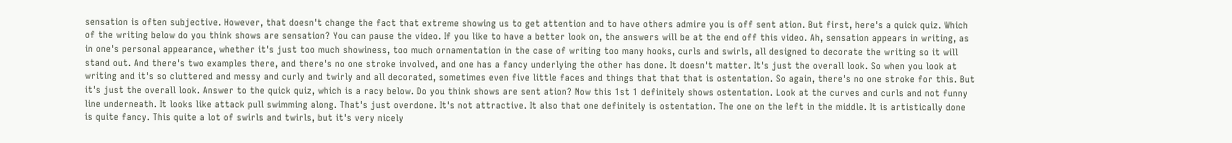sensation is often subjective. However, that doesn't change the fact that extreme showing us to get attention and to have others admire you is off sent ation. But first, here's a quick quiz. Which of the writing below do you think shows are sensation? You can pause the video. If you like to have a better look on, the answers will be at the end off this video. Ah, sensation appears in writing, as in one's personal appearance, whether it's just too much showiness, too much ornamentation in the case of writing too many hooks, curls and swirls, all designed to decorate the writing so it will stand out. And there's two examples there, and there's no one stroke involved, and one has a fancy underlying the other has done. It doesn't matter. It's just the overall look. So when you look at writing and it's so cluttered and messy and curly and twirly and all decorated, sometimes even five little faces and things that that that is ostentation. So again, there's no one stroke for this. But it's just the overall look. Answer to the quick quiz, which is a racy below. Do you think shows are sent ation? Now this 1st 1 definitely shows ostentation. Look at the curves and curls and not funny line underneath. It looks like attack pull swimming along. That's just overdone. It's not attractive. It also that one definitely is ostentation. The one on the left in the middle. It is artistically done is quite fancy. This quite a lot of swirls and twirls, but it's very nicely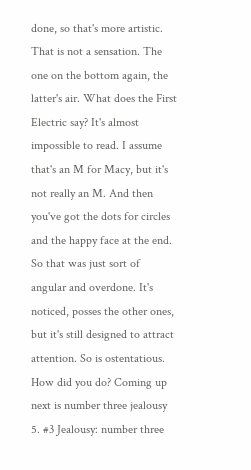done, so that's more artistic. That is not a sensation. The one on the bottom again, the latter's air. What does the First Electric say? It's almost impossible to read. I assume that's an M for Macy, but it's not really an M. And then you've got the dots for circles and the happy face at the end. So that was just sort of angular and overdone. It's noticed, posses the other ones, but it's still designed to attract attention. So is ostentatious. How did you do? Coming up next is number three jealousy 5. #3 Jealousy: number three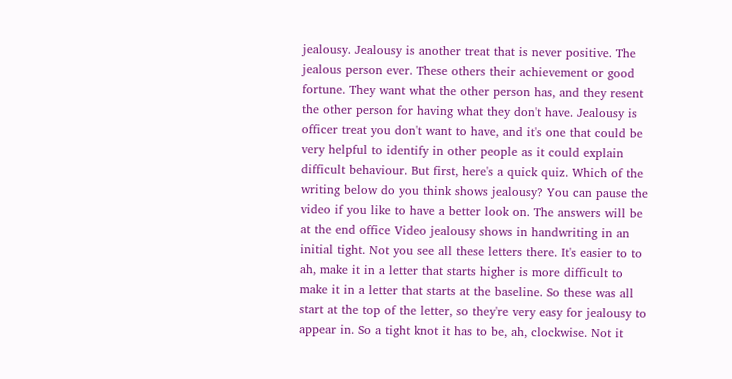jealousy. Jealousy is another treat that is never positive. The jealous person ever. These others their achievement or good fortune. They want what the other person has, and they resent the other person for having what they don't have. Jealousy is officer treat you don't want to have, and it's one that could be very helpful to identify in other people as it could explain difficult behaviour. But first, here's a quick quiz. Which of the writing below do you think shows jealousy? You can pause the video if you like to have a better look on. The answers will be at the end office Video jealousy shows in handwriting in an initial tight. Not you see all these letters there. It's easier to to ah, make it in a letter that starts higher is more difficult to make it in a letter that starts at the baseline. So these was all start at the top of the letter, so they're very easy for jealousy to appear in. So a tight knot it has to be, ah, clockwise. Not it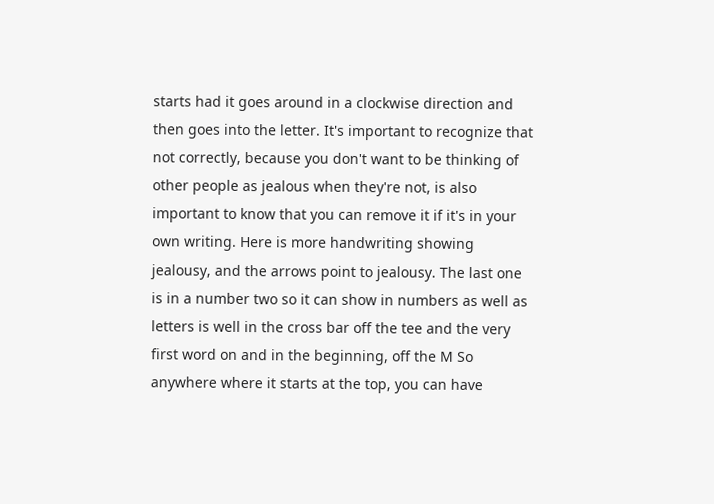starts had it goes around in a clockwise direction and then goes into the letter. It's important to recognize that not correctly, because you don't want to be thinking of other people as jealous when they're not, is also important to know that you can remove it if it's in your own writing. Here is more handwriting showing jealousy, and the arrows point to jealousy. The last one is in a number two so it can show in numbers as well as letters is well in the cross bar off the tee and the very first word on and in the beginning, off the M So anywhere where it starts at the top, you can have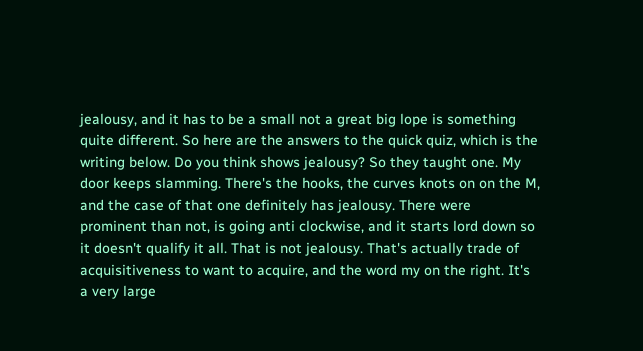jealousy, and it has to be a small not a great big lope is something quite different. So here are the answers to the quick quiz, which is the writing below. Do you think shows jealousy? So they taught one. My door keeps slamming. There's the hooks, the curves knots on on the M, and the case of that one definitely has jealousy. There were prominent than not, is going anti clockwise, and it starts lord down so it doesn't qualify it all. That is not jealousy. That's actually trade of acquisitiveness to want to acquire, and the word my on the right. It's a very large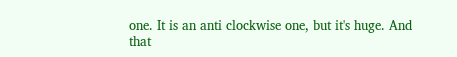one. It is an anti clockwise one, but it's huge. And that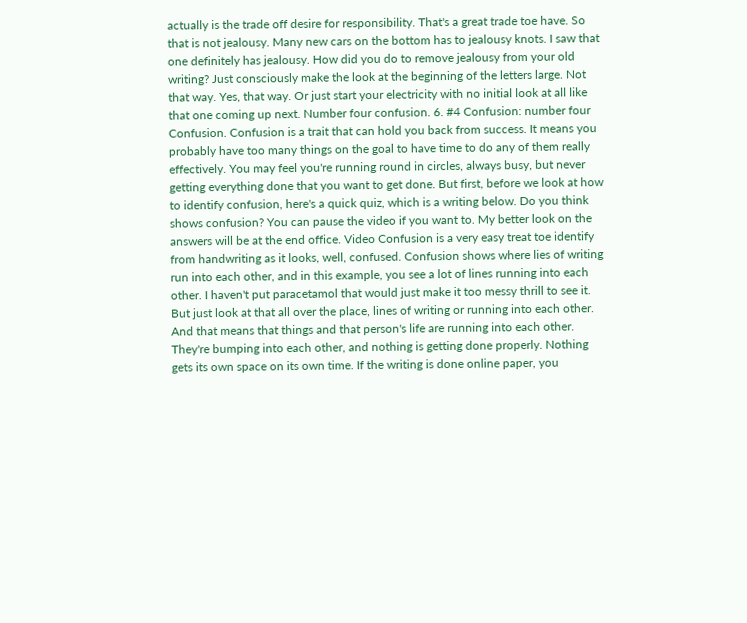actually is the trade off desire for responsibility. That's a great trade toe have. So that is not jealousy. Many new cars on the bottom has to jealousy knots. I saw that one definitely has jealousy. How did you do to remove jealousy from your old writing? Just consciously make the look at the beginning of the letters large. Not that way. Yes, that way. Or just start your electricity with no initial look at all like that one coming up next. Number four confusion. 6. #4 Confusion: number four Confusion. Confusion is a trait that can hold you back from success. It means you probably have too many things on the goal to have time to do any of them really effectively. You may feel you're running round in circles, always busy, but never getting everything done that you want to get done. But first, before we look at how to identify confusion, here's a quick quiz, which is a writing below. Do you think shows confusion? You can pause the video if you want to. My better look on the answers will be at the end office. Video Confusion is a very easy treat toe identify from handwriting as it looks, well, confused. Confusion shows where lies of writing run into each other, and in this example, you see a lot of lines running into each other. I haven't put paracetamol that would just make it too messy thrill to see it. But just look at that all over the place, lines of writing or running into each other. And that means that things and that person's life are running into each other. They're bumping into each other, and nothing is getting done properly. Nothing gets its own space on its own time. If the writing is done online paper, you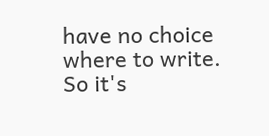have no choice where to write. So it's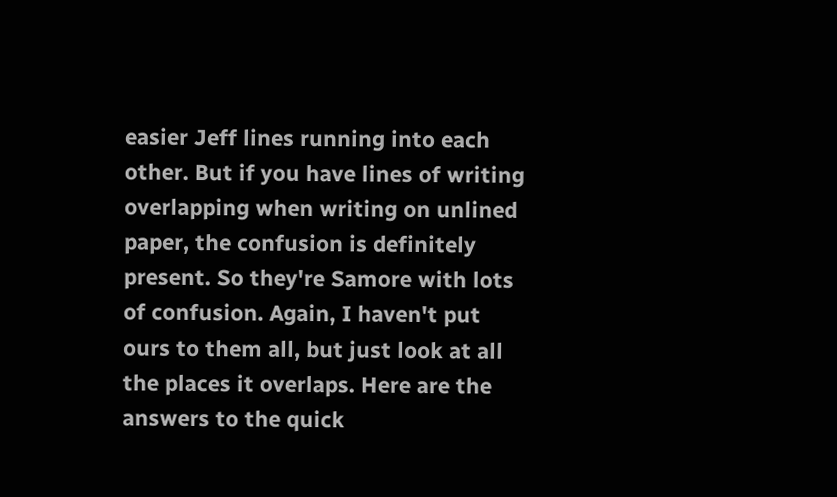easier Jeff lines running into each other. But if you have lines of writing overlapping when writing on unlined paper, the confusion is definitely present. So they're Samore with lots of confusion. Again, I haven't put ours to them all, but just look at all the places it overlaps. Here are the answers to the quick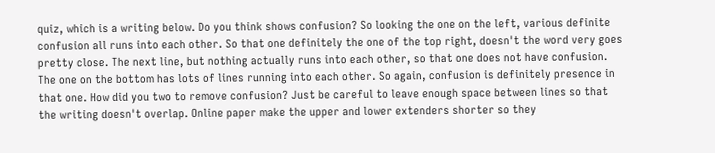quiz, which is a writing below. Do you think shows confusion? So looking the one on the left, various definite confusion all runs into each other. So that one definitely the one of the top right, doesn't the word very goes pretty close. The next line, but nothing actually runs into each other, so that one does not have confusion. The one on the bottom has lots of lines running into each other. So again, confusion is definitely presence in that one. How did you two to remove confusion? Just be careful to leave enough space between lines so that the writing doesn't overlap. Online paper make the upper and lower extenders shorter so they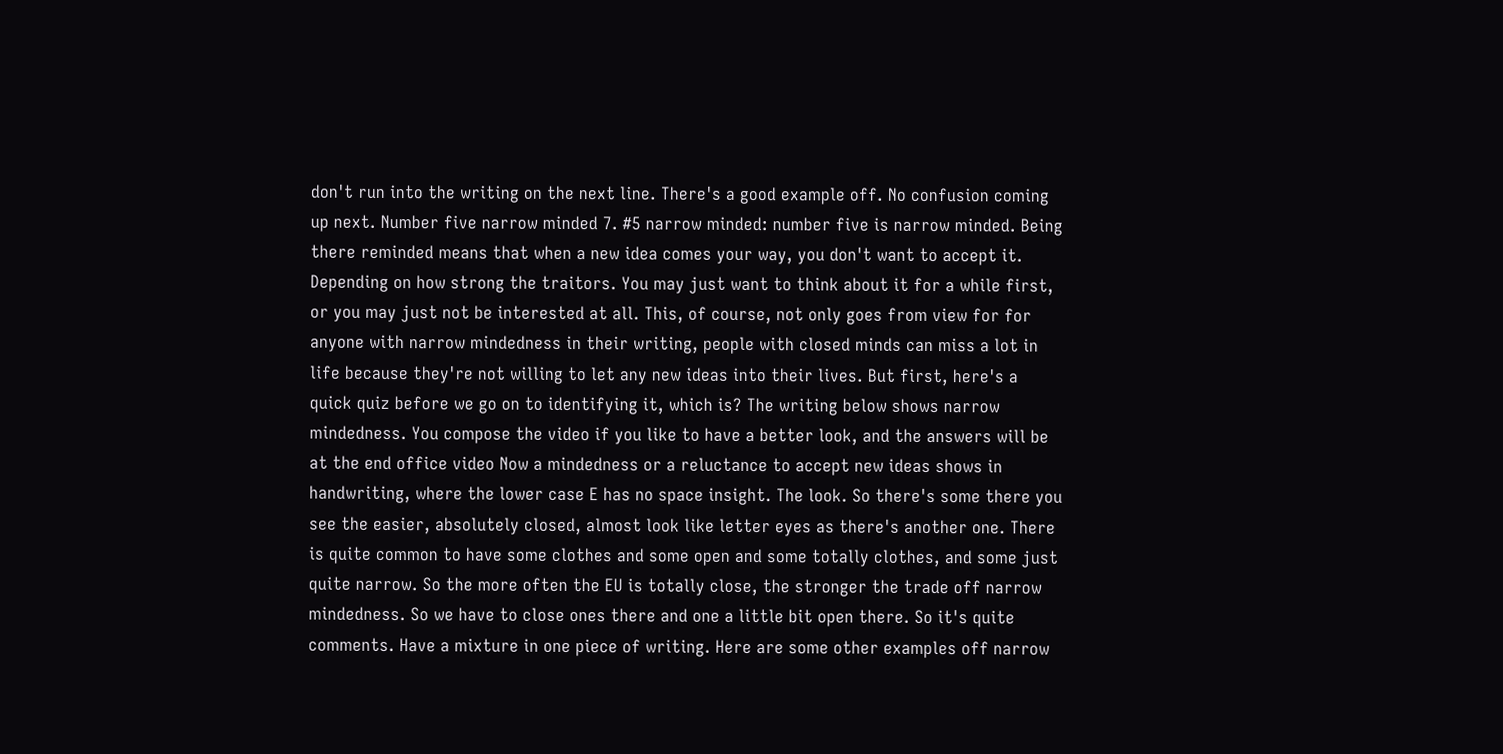don't run into the writing on the next line. There's a good example off. No confusion coming up next. Number five narrow minded 7. #5 narrow minded: number five is narrow minded. Being there reminded means that when a new idea comes your way, you don't want to accept it. Depending on how strong the traitors. You may just want to think about it for a while first, or you may just not be interested at all. This, of course, not only goes from view for for anyone with narrow mindedness in their writing, people with closed minds can miss a lot in life because they're not willing to let any new ideas into their lives. But first, here's a quick quiz before we go on to identifying it, which is? The writing below shows narrow mindedness. You compose the video if you like to have a better look, and the answers will be at the end office video Now a mindedness or a reluctance to accept new ideas shows in handwriting, where the lower case E has no space insight. The look. So there's some there you see the easier, absolutely closed, almost look like letter eyes as there's another one. There is quite common to have some clothes and some open and some totally clothes, and some just quite narrow. So the more often the EU is totally close, the stronger the trade off narrow mindedness. So we have to close ones there and one a little bit open there. So it's quite comments. Have a mixture in one piece of writing. Here are some other examples off narrow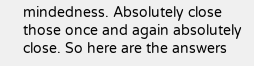mindedness. Absolutely close those once and again absolutely close. So here are the answers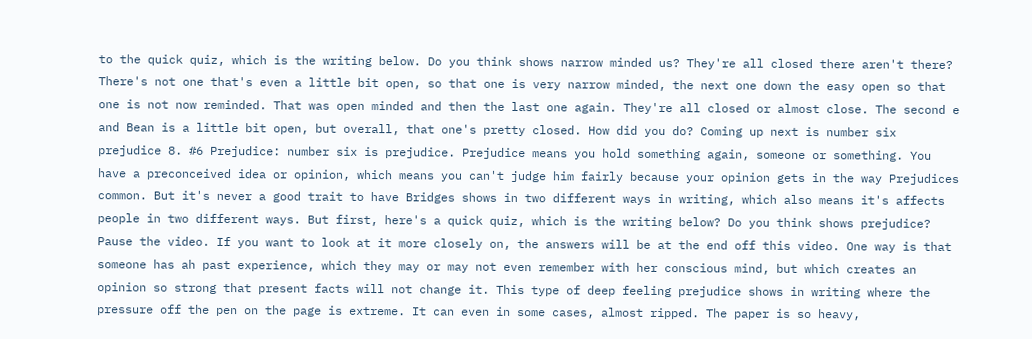to the quick quiz, which is the writing below. Do you think shows narrow minded us? They're all closed there aren't there? There's not one that's even a little bit open, so that one is very narrow minded, the next one down the easy open so that one is not now reminded. That was open minded and then the last one again. They're all closed or almost close. The second e and Bean is a little bit open, but overall, that one's pretty closed. How did you do? Coming up next is number six prejudice 8. #6 Prejudice: number six is prejudice. Prejudice means you hold something again, someone or something. You have a preconceived idea or opinion, which means you can't judge him fairly because your opinion gets in the way Prejudices common. But it's never a good trait to have Bridges shows in two different ways in writing, which also means it's affects people in two different ways. But first, here's a quick quiz, which is the writing below? Do you think shows prejudice? Pause the video. If you want to look at it more closely on, the answers will be at the end off this video. One way is that someone has ah past experience, which they may or may not even remember with her conscious mind, but which creates an opinion so strong that present facts will not change it. This type of deep feeling prejudice shows in writing where the pressure off the pen on the page is extreme. It can even in some cases, almost ripped. The paper is so heavy,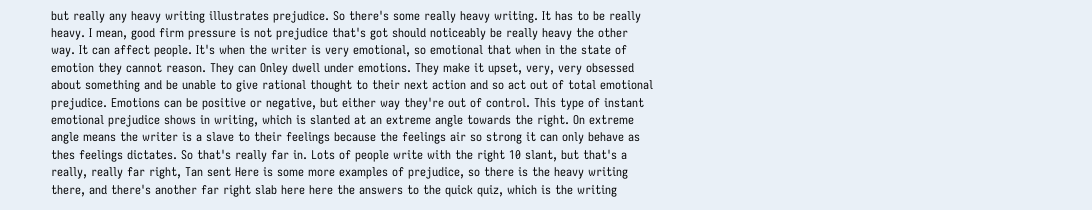but really any heavy writing illustrates prejudice. So there's some really heavy writing. It has to be really heavy. I mean, good firm pressure is not prejudice that's got should noticeably be really heavy the other way. It can affect people. It's when the writer is very emotional, so emotional that when in the state of emotion they cannot reason. They can Onley dwell under emotions. They make it upset, very, very obsessed about something and be unable to give rational thought to their next action and so act out of total emotional prejudice. Emotions can be positive or negative, but either way they're out of control. This type of instant emotional prejudice shows in writing, which is slanted at an extreme angle towards the right. On extreme angle means the writer is a slave to their feelings because the feelings air so strong it can only behave as thes feelings dictates. So that's really far in. Lots of people write with the right 10 slant, but that's a really, really far right, Tan sent Here is some more examples of prejudice, so there is the heavy writing there, and there's another far right slab here here the answers to the quick quiz, which is the writing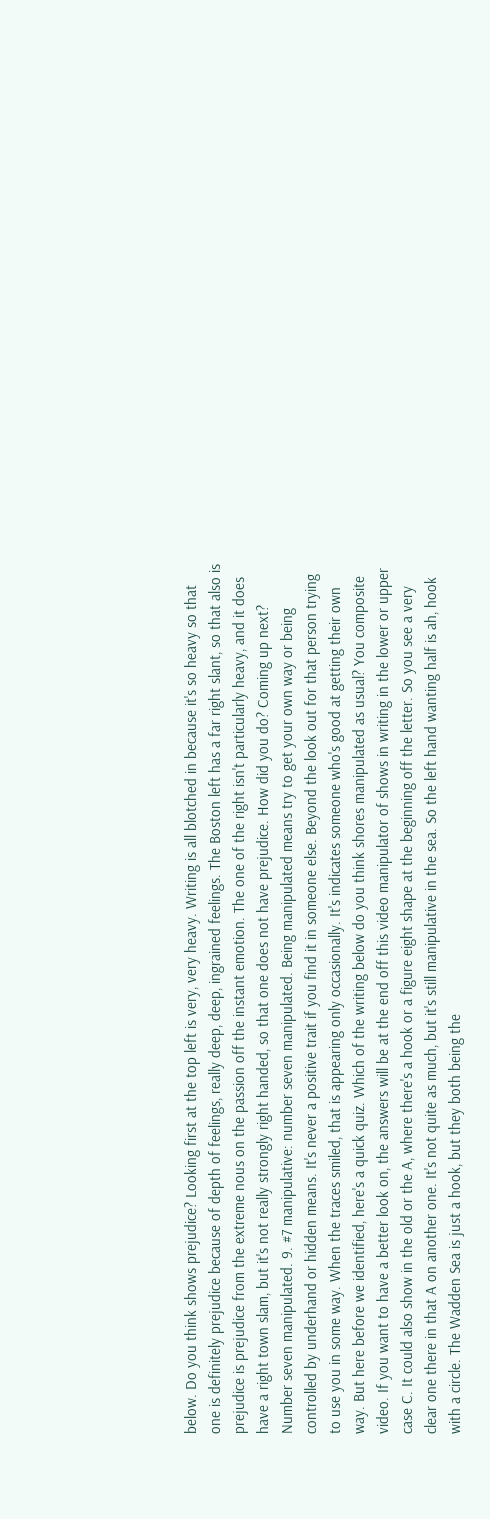below. Do you think shows prejudice? Looking first at the top left is very, very heavy. Writing is all blotched in because it's so heavy so that one is definitely prejudice because of depth of feelings, really deep, deep, ingrained feelings. The Boston left has a far right slant, so that also is prejudice is prejudice from the extreme nous on the passion off the instant emotion. The one of the right isn't particularly heavy, and it does have a right town slam, but it's not really strongly right handed, so that one does not have prejudice. How did you do? Coming up next? Number seven manipulated. 9. #7 manipulative: number seven manipulated. Being manipulated means try to get your own way or being controlled by underhand or hidden means. It's never a positive trait if you find it in someone else. Beyond the look out for that person trying to use you in some way. When the traces smiled, that is appearing only occasionally. It's indicates someone who's good at getting their own way. But here before we identified, here's a quick quiz. Which of the writing below do you think shores manipulated as usual? You composite video. If you want to have a better look on, the answers will be at the end off this video manipulator of shows in writing in the lower or upper case C. It could also show in the old or the A, where there's a hook or a figure eight shape at the beginning off the letter. So you see a very clear one there in that A on another one. It's not quite as much, but it's still manipulative in the sea. So the left hand wanting half is ah, hook with a circle. The Wadden Sea is just a hook, but they both being the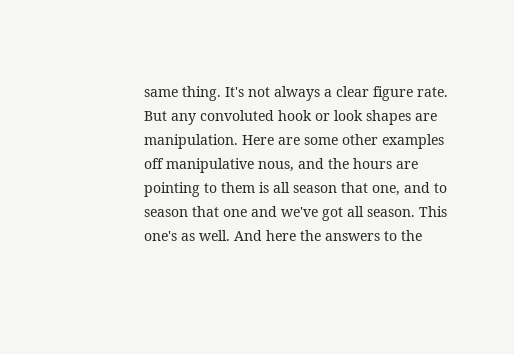same thing. It's not always a clear figure rate. But any convoluted hook or look shapes are manipulation. Here are some other examples off manipulative nous, and the hours are pointing to them is all season that one, and to season that one and we've got all season. This one's as well. And here the answers to the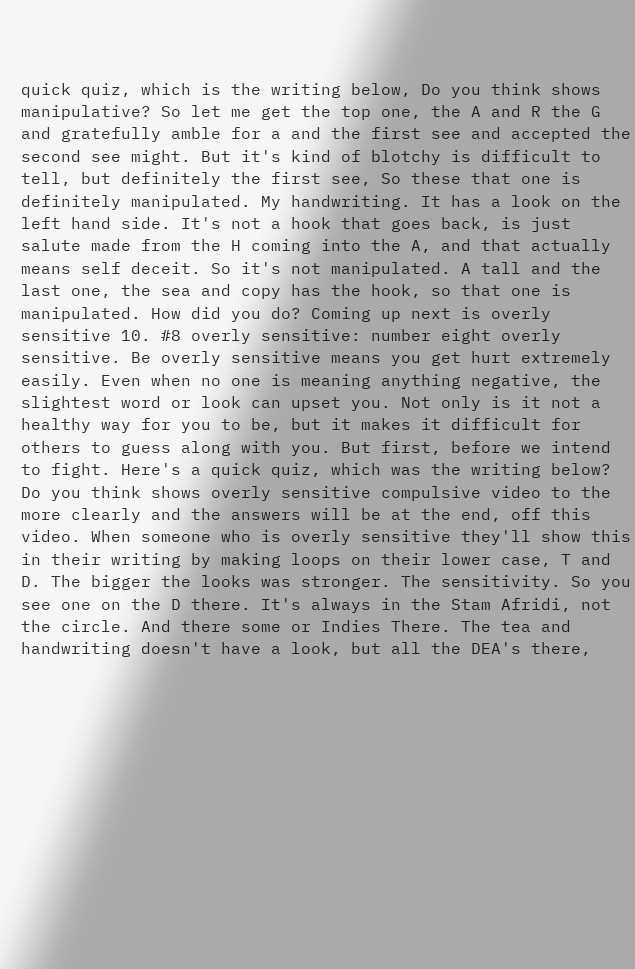quick quiz, which is the writing below, Do you think shows manipulative? So let me get the top one, the A and R the G and gratefully amble for a and the first see and accepted the second see might. But it's kind of blotchy is difficult to tell, but definitely the first see, So these that one is definitely manipulated. My handwriting. It has a look on the left hand side. It's not a hook that goes back, is just salute made from the H coming into the A, and that actually means self deceit. So it's not manipulated. A tall and the last one, the sea and copy has the hook, so that one is manipulated. How did you do? Coming up next is overly sensitive 10. #8 overly sensitive: number eight overly sensitive. Be overly sensitive means you get hurt extremely easily. Even when no one is meaning anything negative, the slightest word or look can upset you. Not only is it not a healthy way for you to be, but it makes it difficult for others to guess along with you. But first, before we intend to fight. Here's a quick quiz, which was the writing below? Do you think shows overly sensitive compulsive video to the more clearly and the answers will be at the end, off this video. When someone who is overly sensitive they'll show this in their writing by making loops on their lower case, T and D. The bigger the looks was stronger. The sensitivity. So you see one on the D there. It's always in the Stam Afridi, not the circle. And there some or Indies There. The tea and handwriting doesn't have a look, but all the DEA's there,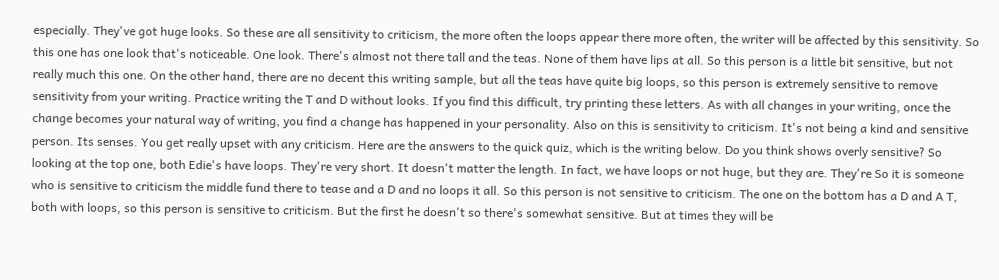especially. They've got huge looks. So these are all sensitivity to criticism, the more often the loops appear there more often, the writer will be affected by this sensitivity. So this one has one look that's noticeable. One look. There's almost not there tall and the teas. None of them have lips at all. So this person is a little bit sensitive, but not really much this one. On the other hand, there are no decent this writing sample, but all the teas have quite big loops, so this person is extremely sensitive to remove sensitivity from your writing. Practice writing the T and D without looks. If you find this difficult, try printing these letters. As with all changes in your writing, once the change becomes your natural way of writing, you find a change has happened in your personality. Also on this is sensitivity to criticism. It's not being a kind and sensitive person. Its senses. You get really upset with any criticism. Here are the answers to the quick quiz, which is the writing below. Do you think shows overly sensitive? So looking at the top one, both Edie's have loops. They're very short. It doesn't matter the length. In fact, we have loops or not huge, but they are. They're So it is someone who is sensitive to criticism the middle fund there to tease and a D and no loops it all. So this person is not sensitive to criticism. The one on the bottom has a D and A T, both with loops, so this person is sensitive to criticism. But the first he doesn't so there's somewhat sensitive. But at times they will be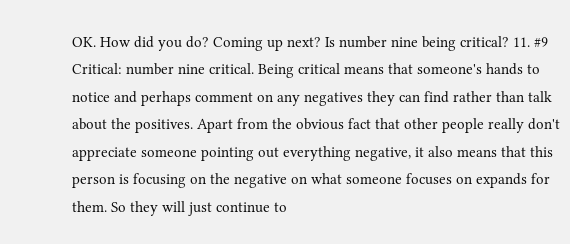OK. How did you do? Coming up next? Is number nine being critical? 11. #9 Critical: number nine critical. Being critical means that someone's hands to notice and perhaps comment on any negatives they can find rather than talk about the positives. Apart from the obvious fact that other people really don't appreciate someone pointing out everything negative, it also means that this person is focusing on the negative on what someone focuses on expands for them. So they will just continue to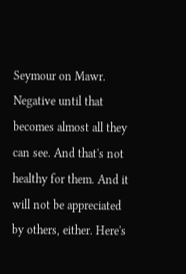Seymour on Mawr. Negative until that becomes almost all they can see. And that's not healthy for them. And it will not be appreciated by others, either. Here's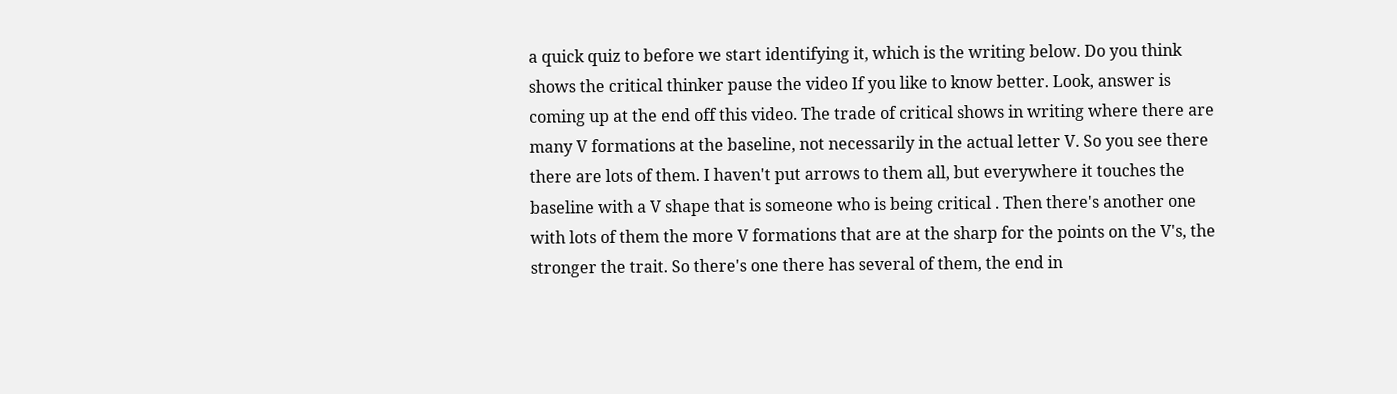a quick quiz to before we start identifying it, which is the writing below. Do you think shows the critical thinker pause the video If you like to know better. Look, answer is coming up at the end off this video. The trade of critical shows in writing where there are many V formations at the baseline, not necessarily in the actual letter V. So you see there there are lots of them. I haven't put arrows to them all, but everywhere it touches the baseline with a V shape that is someone who is being critical . Then there's another one with lots of them the more V formations that are at the sharp for the points on the V's, the stronger the trait. So there's one there has several of them, the end in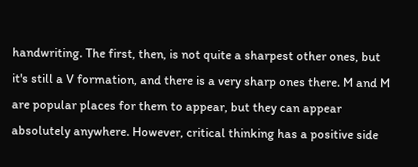handwriting. The first, then, is not quite a sharpest other ones, but it's still a V formation, and there is a very sharp ones there. M and M are popular places for them to appear, but they can appear absolutely anywhere. However, critical thinking has a positive side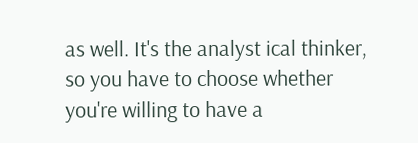as well. It's the analyst ical thinker, so you have to choose whether you're willing to have a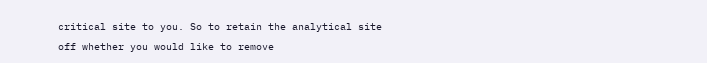critical site to you. So to retain the analytical site off whether you would like to remove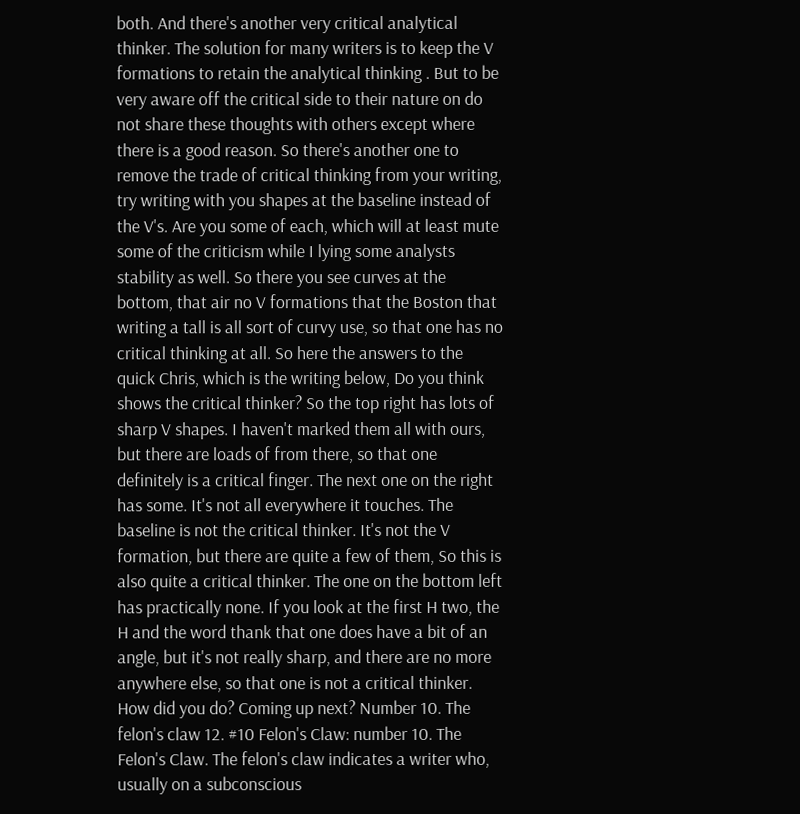both. And there's another very critical analytical thinker. The solution for many writers is to keep the V formations to retain the analytical thinking . But to be very aware off the critical side to their nature on do not share these thoughts with others except where there is a good reason. So there's another one to remove the trade of critical thinking from your writing, try writing with you shapes at the baseline instead of the V's. Are you some of each, which will at least mute some of the criticism while I lying some analysts stability as well. So there you see curves at the bottom, that air no V formations that the Boston that writing a tall is all sort of curvy use, so that one has no critical thinking at all. So here the answers to the quick Chris, which is the writing below, Do you think shows the critical thinker? So the top right has lots of sharp V shapes. I haven't marked them all with ours, but there are loads of from there, so that one definitely is a critical finger. The next one on the right has some. It's not all everywhere it touches. The baseline is not the critical thinker. It's not the V formation, but there are quite a few of them, So this is also quite a critical thinker. The one on the bottom left has practically none. If you look at the first H two, the H and the word thank that one does have a bit of an angle, but it's not really sharp, and there are no more anywhere else, so that one is not a critical thinker. How did you do? Coming up next? Number 10. The felon's claw 12. #10 Felon's Claw: number 10. The Felon's Claw. The felon's claw indicates a writer who, usually on a subconscious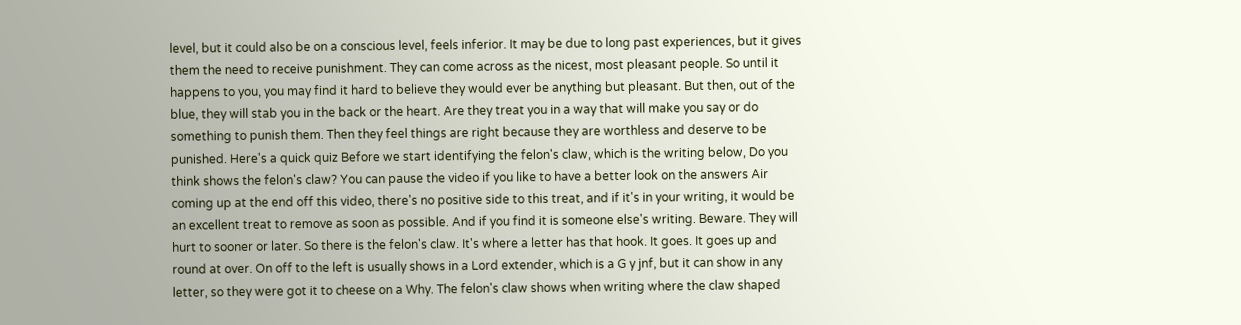level, but it could also be on a conscious level, feels inferior. It may be due to long past experiences, but it gives them the need to receive punishment. They can come across as the nicest, most pleasant people. So until it happens to you, you may find it hard to believe they would ever be anything but pleasant. But then, out of the blue, they will stab you in the back or the heart. Are they treat you in a way that will make you say or do something to punish them. Then they feel things are right because they are worthless and deserve to be punished. Here's a quick quiz Before we start identifying the felon's claw, which is the writing below, Do you think shows the felon's claw? You can pause the video if you like to have a better look on the answers Air coming up at the end off this video, there's no positive side to this treat, and if it's in your writing, it would be an excellent treat to remove as soon as possible. And if you find it is someone else's writing. Beware. They will hurt to sooner or later. So there is the felon's claw. It's where a letter has that hook. It goes. It goes up and round at over. On off to the left is usually shows in a Lord extender, which is a G y jnf, but it can show in any letter, so they were got it to cheese on a Why. The felon's claw shows when writing where the claw shaped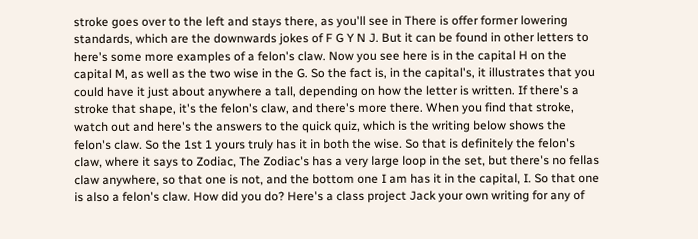stroke goes over to the left and stays there, as you'll see in There is offer former lowering standards, which are the downwards jokes of F G Y N J. But it can be found in other letters to here's some more examples of a felon's claw. Now you see here is in the capital H on the capital M, as well as the two wise in the G. So the fact is, in the capital's, it illustrates that you could have it just about anywhere a tall, depending on how the letter is written. If there's a stroke that shape, it's the felon's claw, and there's more there. When you find that stroke, watch out and here's the answers to the quick quiz, which is the writing below shows the felon's claw. So the 1st 1 yours truly has it in both the wise. So that is definitely the felon's claw, where it says to Zodiac, The Zodiac's has a very large loop in the set, but there's no fellas claw anywhere, so that one is not, and the bottom one I am has it in the capital, I. So that one is also a felon's claw. How did you do? Here's a class project Jack your own writing for any of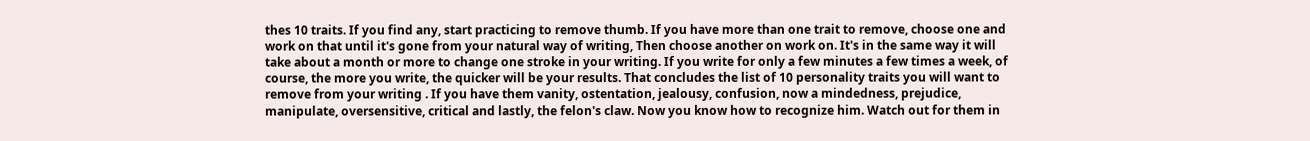thes 10 traits. If you find any, start practicing to remove thumb. If you have more than one trait to remove, choose one and work on that until it's gone from your natural way of writing, Then choose another on work on. It's in the same way it will take about a month or more to change one stroke in your writing. If you write for only a few minutes a few times a week, of course, the more you write, the quicker will be your results. That concludes the list of 10 personality traits you will want to remove from your writing . If you have them vanity, ostentation, jealousy, confusion, now a mindedness, prejudice, manipulate, oversensitive, critical and lastly, the felon's claw. Now you know how to recognize him. Watch out for them in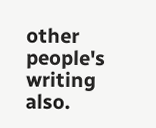other people's writing also.